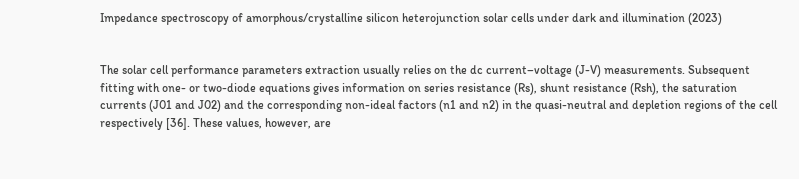Impedance spectroscopy of amorphous/crystalline silicon heterojunction solar cells under dark and illumination (2023)


The solar cell performance parameters extraction usually relies on the dc current–voltage (J-V) measurements. Subsequent fitting with one- or two-diode equations gives information on series resistance (Rs), shunt resistance (Rsh), the saturation currents (J01 and J02) and the corresponding non-ideal factors (n1 and n2) in the quasi-neutral and depletion regions of the cell respectively [36]. These values, however, are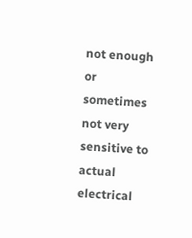not enough or sometimes not very sensitive to actual electrical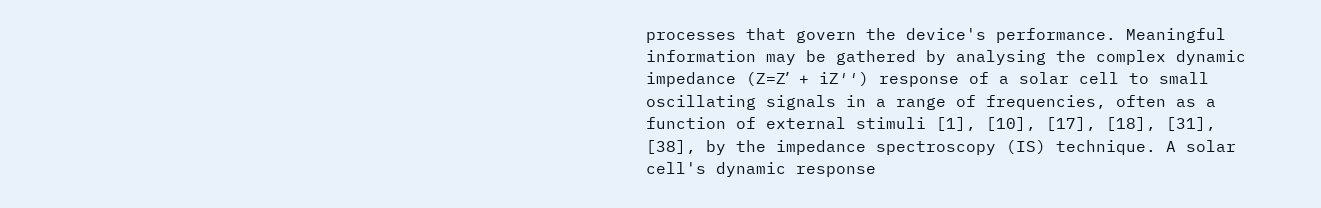processes that govern the device's performance. Meaningful information may be gathered by analysing the complex dynamic impedance (Z=Zʹ + iZ′′) response of a solar cell to small oscillating signals in a range of frequencies, often as a function of external stimuli [1], [10], [17], [18], [31], [38], by the impedance spectroscopy (IS) technique. A solar cell's dynamic response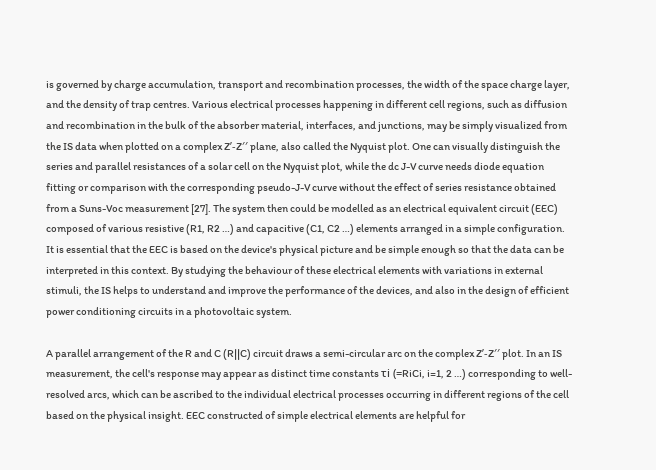is governed by charge accumulation, transport and recombination processes, the width of the space charge layer, and the density of trap centres. Various electrical processes happening in different cell regions, such as diffusion and recombination in the bulk of the absorber material, interfaces, and junctions, may be simply visualized from the IS data when plotted on a complex Zʹ-Z′′ plane, also called the Nyquist plot. One can visually distinguish the series and parallel resistances of a solar cell on the Nyquist plot, while the dc J-V curve needs diode equation fitting or comparison with the corresponding pseudo-J-V curve without the effect of series resistance obtained from a Suns-Voc measurement [27]. The system then could be modelled as an electrical equivalent circuit (EEC) composed of various resistive (R1, R2 …) and capacitive (C1, C2 …) elements arranged in a simple configuration. It is essential that the EEC is based on the device's physical picture and be simple enough so that the data can be interpreted in this context. By studying the behaviour of these electrical elements with variations in external stimuli, the IS helps to understand and improve the performance of the devices, and also in the design of efficient power conditioning circuits in a photovoltaic system.

A parallel arrangement of the R and C (R||C) circuit draws a semi-circular arc on the complex Zʹ-Z′′ plot. In an IS measurement, the cell's response may appear as distinct time constants τi (=RiCi, i=1, 2 …) corresponding to well-resolved arcs, which can be ascribed to the individual electrical processes occurring in different regions of the cell based on the physical insight. EEC constructed of simple electrical elements are helpful for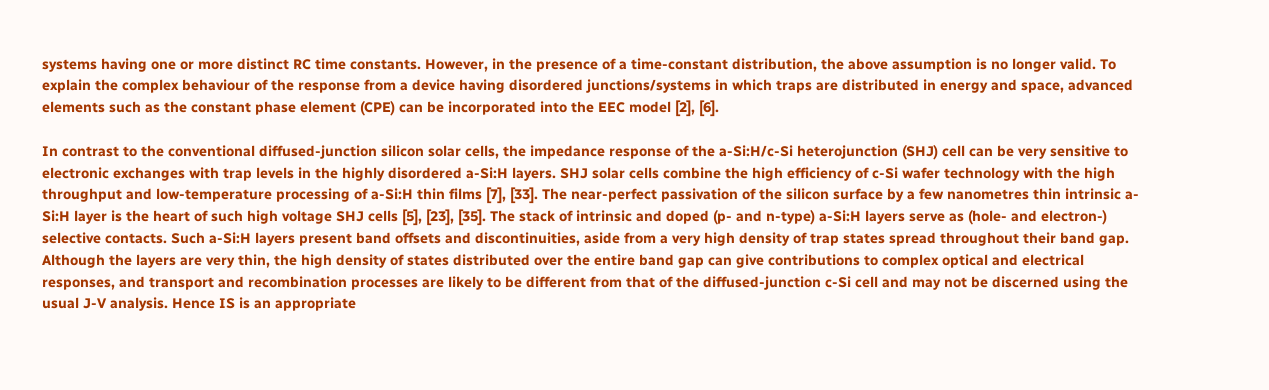systems having one or more distinct RC time constants. However, in the presence of a time-constant distribution, the above assumption is no longer valid. To explain the complex behaviour of the response from a device having disordered junctions/systems in which traps are distributed in energy and space, advanced elements such as the constant phase element (CPE) can be incorporated into the EEC model [2], [6].

In contrast to the conventional diffused-junction silicon solar cells, the impedance response of the a-Si:H/c-Si heterojunction (SHJ) cell can be very sensitive to electronic exchanges with trap levels in the highly disordered a-Si:H layers. SHJ solar cells combine the high efficiency of c-Si wafer technology with the high throughput and low-temperature processing of a-Si:H thin films [7], [33]. The near-perfect passivation of the silicon surface by a few nanometres thin intrinsic a-Si:H layer is the heart of such high voltage SHJ cells [5], [23], [35]. The stack of intrinsic and doped (p- and n-type) a-Si:H layers serve as (hole- and electron-) selective contacts. Such a-Si:H layers present band offsets and discontinuities, aside from a very high density of trap states spread throughout their band gap. Although the layers are very thin, the high density of states distributed over the entire band gap can give contributions to complex optical and electrical responses, and transport and recombination processes are likely to be different from that of the diffused-junction c-Si cell and may not be discerned using the usual J-V analysis. Hence IS is an appropriate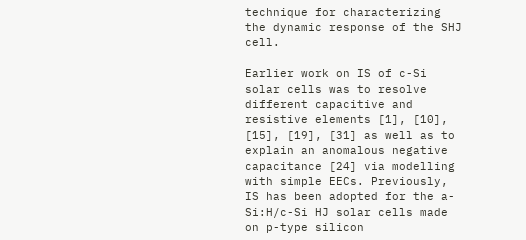technique for characterizing the dynamic response of the SHJ cell.

Earlier work on IS of c-Si solar cells was to resolve different capacitive and resistive elements [1], [10], [15], [19], [31] as well as to explain an anomalous negative capacitance [24] via modelling with simple EECs. Previously, IS has been adopted for the a-Si:H/c-Si HJ solar cells made on p-type silicon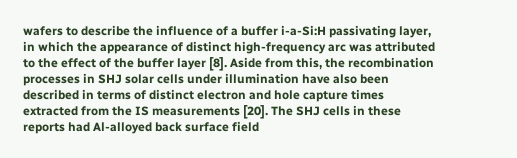wafers to describe the influence of a buffer i-a-Si:H passivating layer, in which the appearance of distinct high-frequency arc was attributed to the effect of the buffer layer [8]. Aside from this, the recombination processes in SHJ solar cells under illumination have also been described in terms of distinct electron and hole capture times extracted from the IS measurements [20]. The SHJ cells in these reports had Al-alloyed back surface field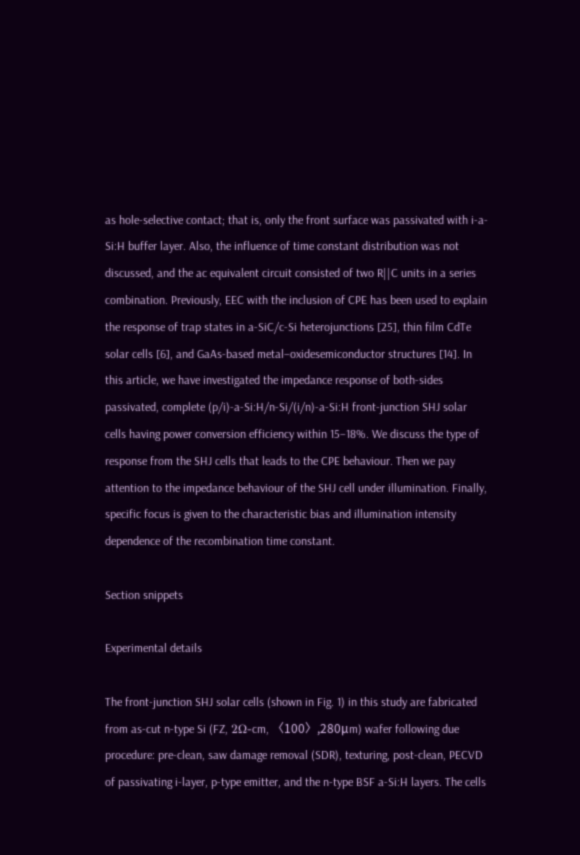as hole-selective contact; that is, only the front surface was passivated with i-a-Si:H buffer layer. Also, the influence of time constant distribution was not discussed, and the ac equivalent circuit consisted of two R||C units in a series combination. Previously, EEC with the inclusion of CPE has been used to explain the response of trap states in a-SiC/c-Si heterojunctions [25], thin film CdTe solar cells [6], and GaAs-based metal–oxidesemiconductor structures [14]. In this article, we have investigated the impedance response of both-sides passivated, complete (p/i)-a-Si:H/n-Si/(i/n)-a-Si:H front-junction SHJ solar cells having power conversion efficiency within 15–18%. We discuss the type of response from the SHJ cells that leads to the CPE behaviour. Then we pay attention to the impedance behaviour of the SHJ cell under illumination. Finally, specific focus is given to the characteristic bias and illumination intensity dependence of the recombination time constant.

Section snippets

Experimental details

The front-junction SHJ solar cells (shown in Fig. 1) in this study are fabricated from as-cut n-type Si (FZ, 2Ω-cm, 〈100〉,280µm) wafer following due procedure: pre-clean, saw damage removal (SDR), texturing, post-clean, PECVD of passivating i-layer, p-type emitter, and the n-type BSF a-Si:H layers. The cells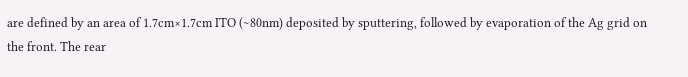are defined by an area of 1.7cm×1.7cm ITO (∼80nm) deposited by sputtering, followed by evaporation of the Ag grid on the front. The rear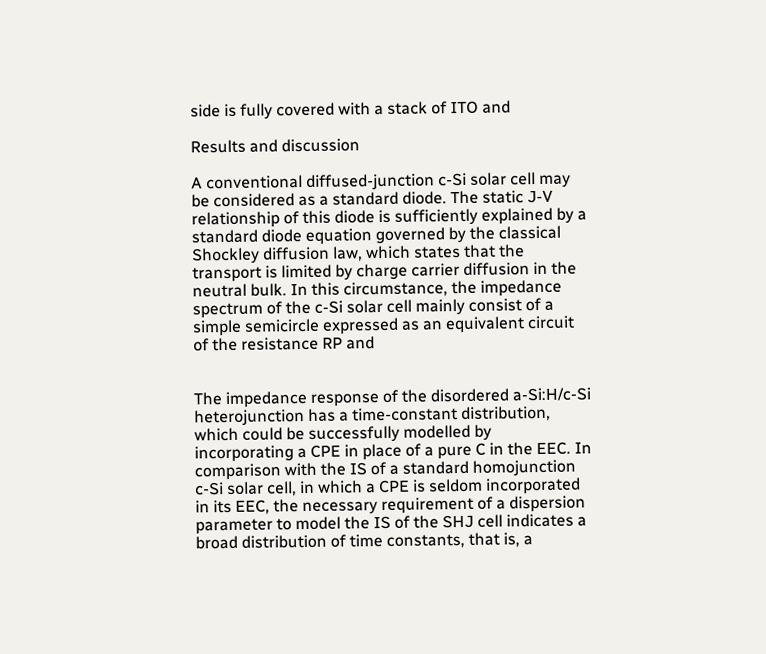side is fully covered with a stack of ITO and

Results and discussion

A conventional diffused-junction c-Si solar cell may be considered as a standard diode. The static J-V relationship of this diode is sufficiently explained by a standard diode equation governed by the classical Shockley diffusion law, which states that the transport is limited by charge carrier diffusion in the neutral bulk. In this circumstance, the impedance spectrum of the c-Si solar cell mainly consist of a simple semicircle expressed as an equivalent circuit of the resistance RP and


The impedance response of the disordered a-Si:H/c-Si heterojunction has a time-constant distribution, which could be successfully modelled by incorporating a CPE in place of a pure C in the EEC. In comparison with the IS of a standard homojunction c-Si solar cell, in which a CPE is seldom incorporated in its EEC, the necessary requirement of a dispersion parameter to model the IS of the SHJ cell indicates a broad distribution of time constants, that is, a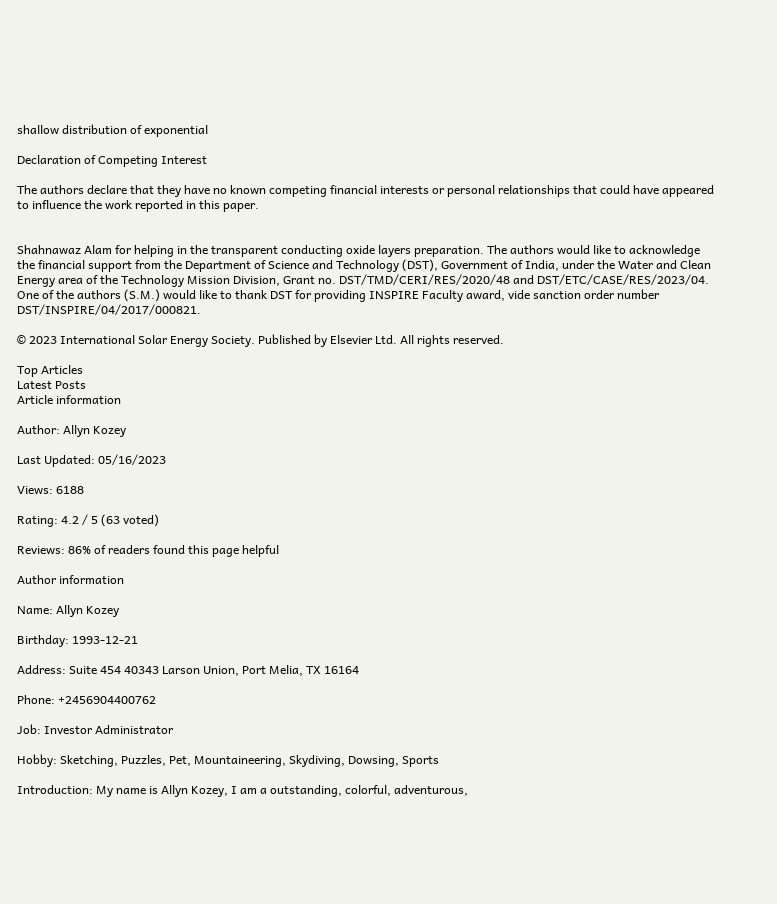shallow distribution of exponential

Declaration of Competing Interest

The authors declare that they have no known competing financial interests or personal relationships that could have appeared to influence the work reported in this paper.


Shahnawaz Alam for helping in the transparent conducting oxide layers preparation. The authors would like to acknowledge the financial support from the Department of Science and Technology (DST), Government of India, under the Water and Clean Energy area of the Technology Mission Division, Grant no. DST/TMD/CERI/RES/2020/48 and DST/ETC/CASE/RES/2023/04. One of the authors (S.M.) would like to thank DST for providing INSPIRE Faculty award, vide sanction order number DST/INSPIRE/04/2017/000821.

© 2023 International Solar Energy Society. Published by Elsevier Ltd. All rights reserved.

Top Articles
Latest Posts
Article information

Author: Allyn Kozey

Last Updated: 05/16/2023

Views: 6188

Rating: 4.2 / 5 (63 voted)

Reviews: 86% of readers found this page helpful

Author information

Name: Allyn Kozey

Birthday: 1993-12-21

Address: Suite 454 40343 Larson Union, Port Melia, TX 16164

Phone: +2456904400762

Job: Investor Administrator

Hobby: Sketching, Puzzles, Pet, Mountaineering, Skydiving, Dowsing, Sports

Introduction: My name is Allyn Kozey, I am a outstanding, colorful, adventurous,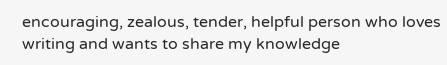encouraging, zealous, tender, helpful person who loves writing and wants to share my knowledge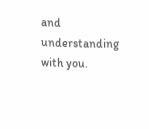and understanding with you.